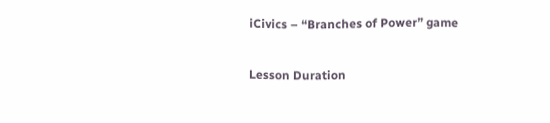iCivics – “Branches of Power” game

Lesson Duration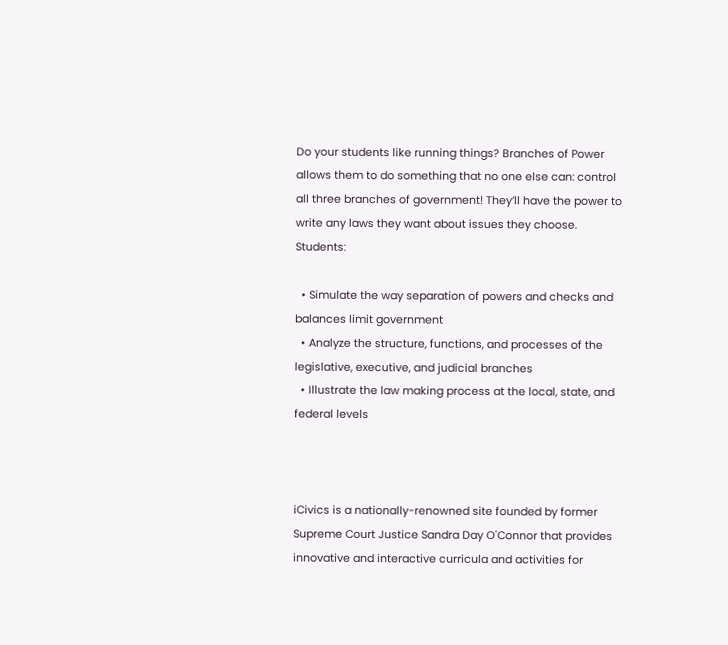Do your students like running things? Branches of Power allows them to do something that no one else can: control all three branches of government! They’ll have the power to write any laws they want about issues they choose. Students:

  • Simulate the way separation of powers and checks and balances limit government
  • Analyze the structure, functions, and processes of the legislative, executive, and judicial branches
  • Illustrate the law making process at the local, state, and federal levels



iCivics is a nationally-renowned site founded by former Supreme Court Justice Sandra Day O'Connor that provides innovative and interactive curricula and activities for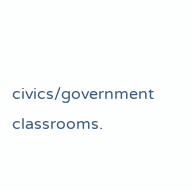civics/government classrooms.